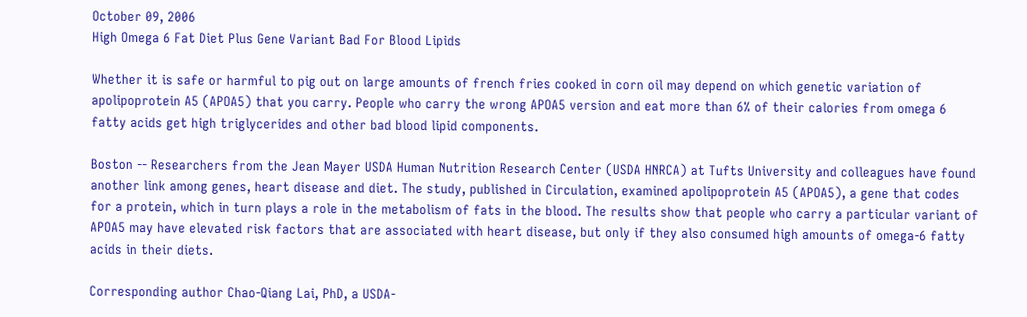October 09, 2006
High Omega 6 Fat Diet Plus Gene Variant Bad For Blood Lipids

Whether it is safe or harmful to pig out on large amounts of french fries cooked in corn oil may depend on which genetic variation of apolipoprotein A5 (APOA5) that you carry. People who carry the wrong APOA5 version and eat more than 6% of their calories from omega 6 fatty acids get high triglycerides and other bad blood lipid components.

Boston -- Researchers from the Jean Mayer USDA Human Nutrition Research Center (USDA HNRCA) at Tufts University and colleagues have found another link among genes, heart disease and diet. The study, published in Circulation, examined apolipoprotein A5 (APOA5), a gene that codes for a protein, which in turn plays a role in the metabolism of fats in the blood. The results show that people who carry a particular variant of APOA5 may have elevated risk factors that are associated with heart disease, but only if they also consumed high amounts of omega-6 fatty acids in their diets.

Corresponding author Chao-Qiang Lai, PhD, a USDA-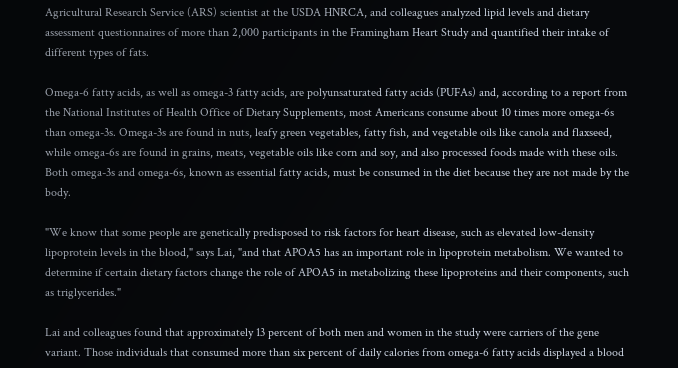Agricultural Research Service (ARS) scientist at the USDA HNRCA, and colleagues analyzed lipid levels and dietary assessment questionnaires of more than 2,000 participants in the Framingham Heart Study and quantified their intake of different types of fats.

Omega-6 fatty acids, as well as omega-3 fatty acids, are polyunsaturated fatty acids (PUFAs) and, according to a report from the National Institutes of Health Office of Dietary Supplements, most Americans consume about 10 times more omega-6s than omega-3s. Omega-3s are found in nuts, leafy green vegetables, fatty fish, and vegetable oils like canola and flaxseed, while omega-6s are found in grains, meats, vegetable oils like corn and soy, and also processed foods made with these oils. Both omega-3s and omega-6s, known as essential fatty acids, must be consumed in the diet because they are not made by the body.

"We know that some people are genetically predisposed to risk factors for heart disease, such as elevated low-density lipoprotein levels in the blood," says Lai, "and that APOA5 has an important role in lipoprotein metabolism. We wanted to determine if certain dietary factors change the role of APOA5 in metabolizing these lipoproteins and their components, such as triglycerides."

Lai and colleagues found that approximately 13 percent of both men and women in the study were carriers of the gene variant. Those individuals that consumed more than six percent of daily calories from omega-6 fatty acids displayed a blood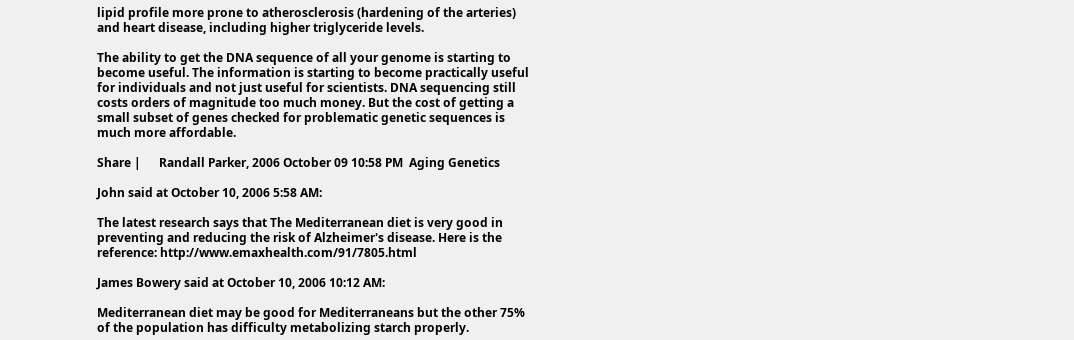lipid profile more prone to atherosclerosis (hardening of the arteries) and heart disease, including higher triglyceride levels.

The ability to get the DNA sequence of all your genome is starting to become useful. The information is starting to become practically useful for individuals and not just useful for scientists. DNA sequencing still costs orders of magnitude too much money. But the cost of getting a small subset of genes checked for problematic genetic sequences is much more affordable.

Share |      Randall Parker, 2006 October 09 10:58 PM  Aging Genetics

John said at October 10, 2006 5:58 AM:

The latest research says that The Mediterranean diet is very good in preventing and reducing the risk of Alzheimer's disease. Here is the reference: http://www.emaxhealth.com/91/7805.html

James Bowery said at October 10, 2006 10:12 AM:

Mediterranean diet may be good for Mediterraneans but the other 75% of the population has difficulty metabolizing starch properly.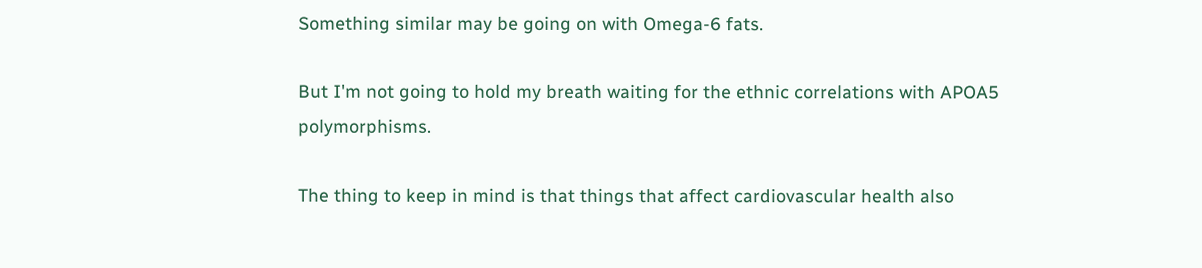Something similar may be going on with Omega-6 fats.

But I'm not going to hold my breath waiting for the ethnic correlations with APOA5 polymorphisms.

The thing to keep in mind is that things that affect cardiovascular health also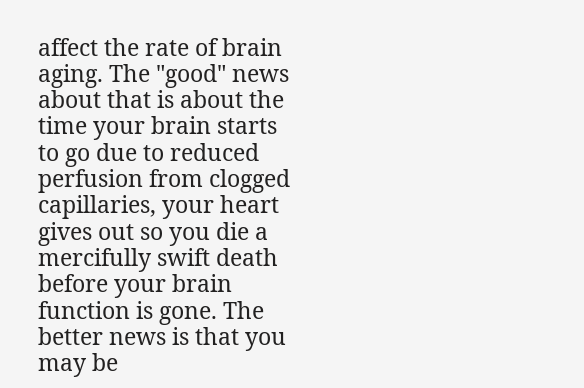affect the rate of brain aging. The "good" news about that is about the time your brain starts to go due to reduced perfusion from clogged capillaries, your heart gives out so you die a mercifully swift death before your brain function is gone. The better news is that you may be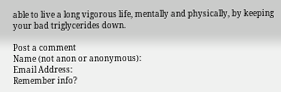able to live a long vigorous life, mentally and physically, by keeping your bad triglycerides down.

Post a comment
Name (not anon or anonymous):
Email Address:
Remember info?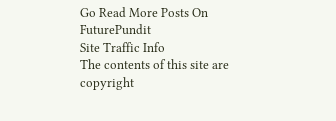Go Read More Posts On FuturePundit
Site Traffic Info
The contents of this site are copyright